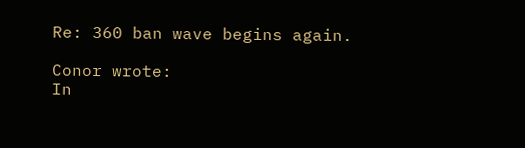Re: 360 ban wave begins again.

Conor wrote:
In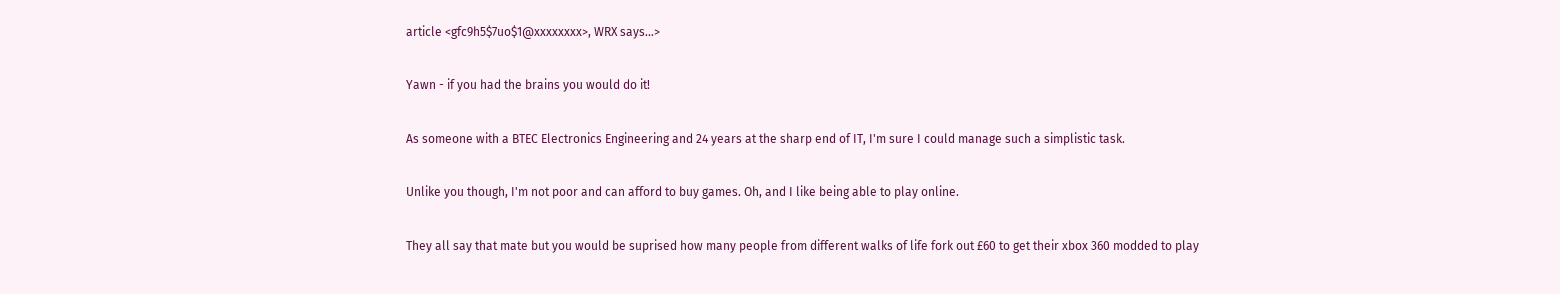article <gfc9h5$7uo$1@xxxxxxxx>, WRX says...>

Yawn - if you had the brains you would do it!

As someone with a BTEC Electronics Engineering and 24 years at the sharp end of IT, I'm sure I could manage such a simplistic task.

Unlike you though, I'm not poor and can afford to buy games. Oh, and I like being able to play online.

They all say that mate but you would be suprised how many people from different walks of life fork out £60 to get their xbox 360 modded to play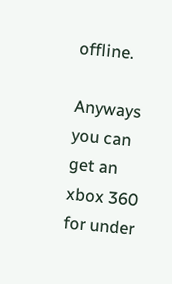offline.

Anyways you can get an xbox 360 for under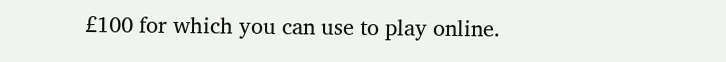£100 for which you can use to play online.